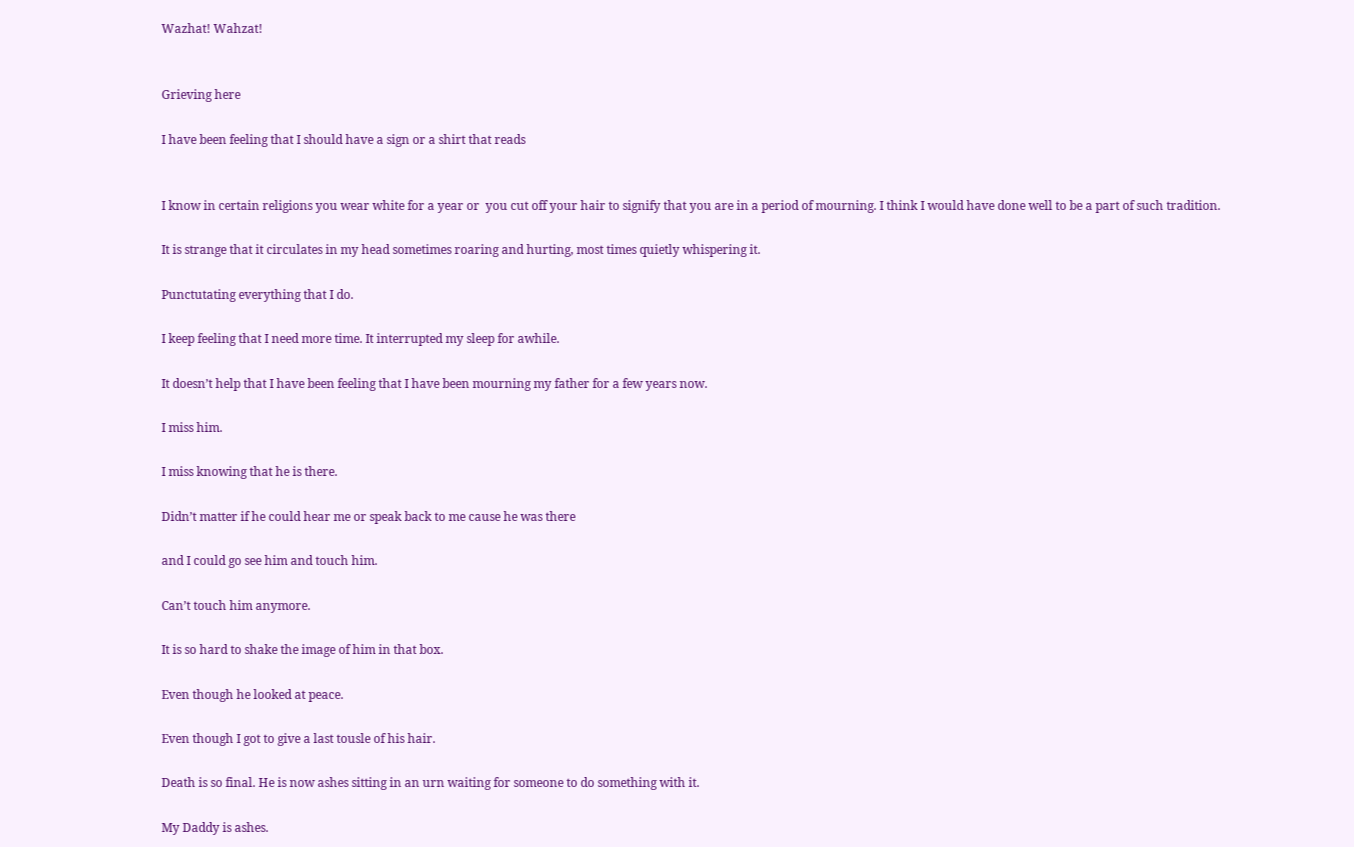Wazhat! Wahzat!


Grieving here

I have been feeling that I should have a sign or a shirt that reads


I know in certain religions you wear white for a year or  you cut off your hair to signify that you are in a period of mourning. I think I would have done well to be a part of such tradition.

It is strange that it circulates in my head sometimes roaring and hurting, most times quietly whispering it.

Punctutating everything that I do.

I keep feeling that I need more time. It interrupted my sleep for awhile.

It doesn’t help that I have been feeling that I have been mourning my father for a few years now.

I miss him.

I miss knowing that he is there.

Didn’t matter if he could hear me or speak back to me cause he was there

and I could go see him and touch him.

Can’t touch him anymore.

It is so hard to shake the image of him in that box.

Even though he looked at peace.

Even though I got to give a last tousle of his hair.

Death is so final. He is now ashes sitting in an urn waiting for someone to do something with it.

My Daddy is ashes.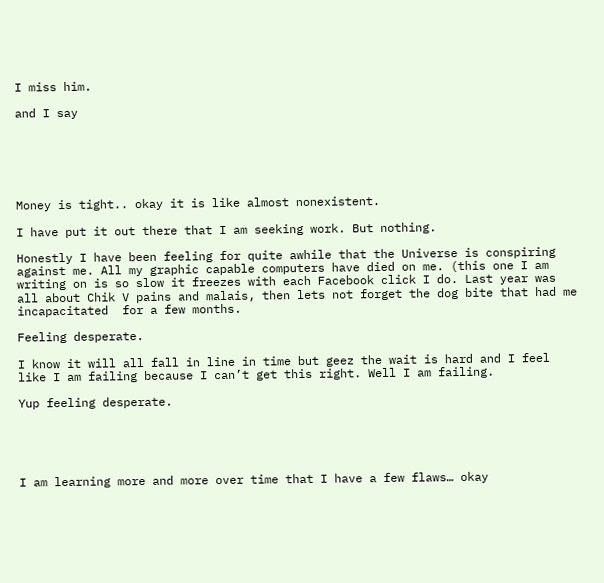I miss him.

and I say






Money is tight.. okay it is like almost nonexistent.

I have put it out there that I am seeking work. But nothing.

Honestly I have been feeling for quite awhile that the Universe is conspiring against me. All my graphic capable computers have died on me. (this one I am writing on is so slow it freezes with each Facebook click I do. Last year was all about Chik V pains and malais, then lets not forget the dog bite that had me incapacitated  for a few months.

Feeling desperate.

I know it will all fall in line in time but geez the wait is hard and I feel like I am failing because I can’t get this right. Well I am failing.

Yup feeling desperate.





I am learning more and more over time that I have a few flaws… okay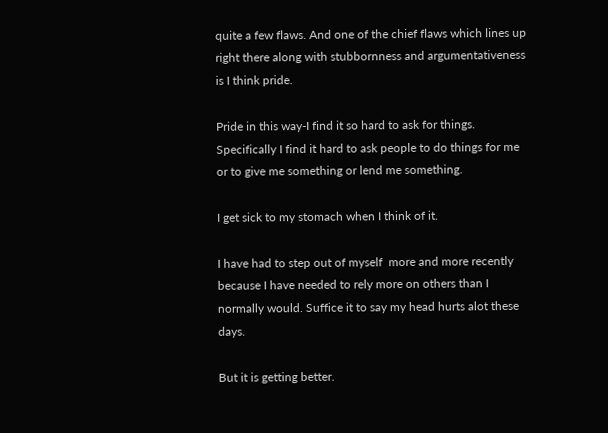quite a few flaws. And one of the chief flaws which lines up right there along with stubbornness and argumentativeness is I think pride.

Pride in this way-I find it so hard to ask for things. Specifically I find it hard to ask people to do things for me or to give me something or lend me something.

I get sick to my stomach when I think of it.

I have had to step out of myself  more and more recently because I have needed to rely more on others than I normally would. Suffice it to say my head hurts alot these days.

But it is getting better.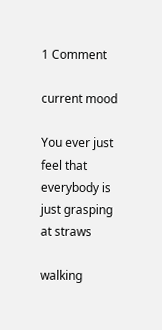1 Comment

current mood

You ever just feel that everybody is just grasping at straws

walking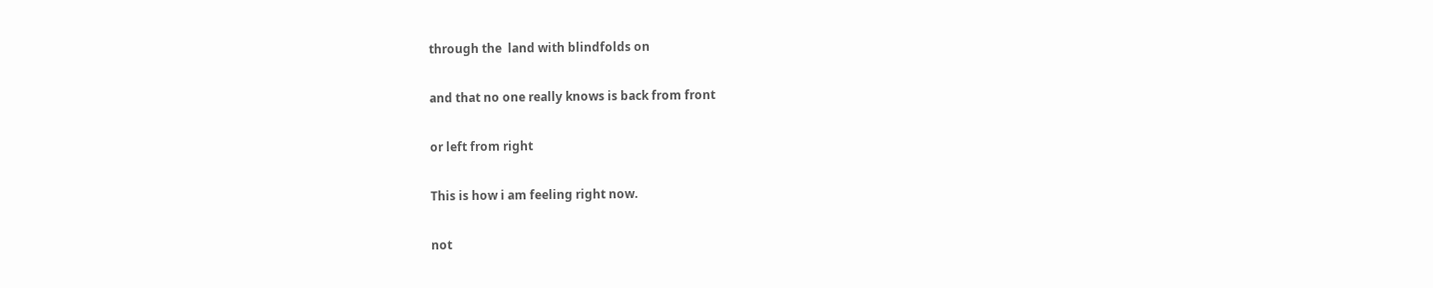through the  land with blindfolds on

and that no one really knows is back from front

or left from right

This is how i am feeling right now.

not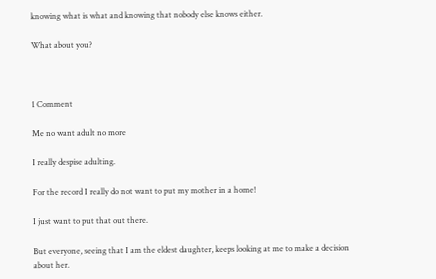knowing what is what and knowing that nobody else knows either.

What about you?



1 Comment

Me no want adult no more

I really despise adulting.

For the record I really do not want to put my mother in a home!

I just want to put that out there.

But everyone, seeing that I am the eldest daughter, keeps looking at me to make a decision about her.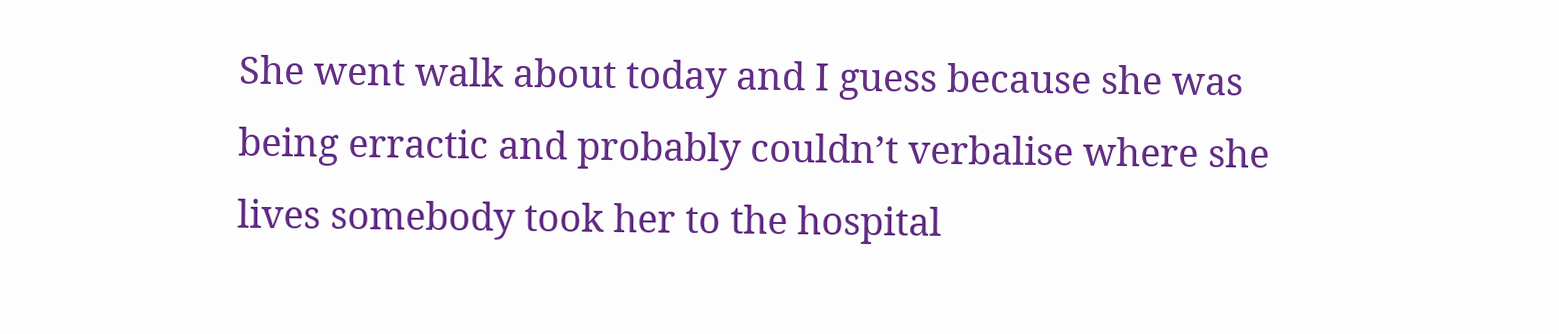She went walk about today and I guess because she was being erractic and probably couldn’t verbalise where she lives somebody took her to the hospital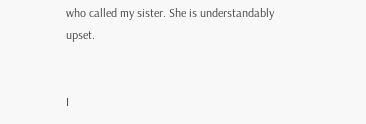who called my sister. She is understandably upset.


I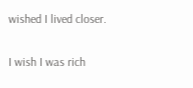wished I lived closer.

I wish I was rich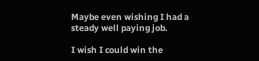Maybe even wishing I had a steady well paying job.

I wish I could win the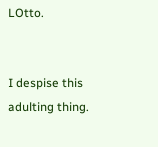LOtto.


I despise this adulting thing.